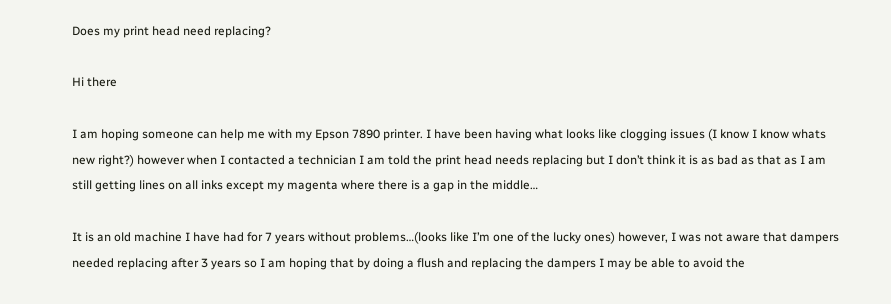Does my print head need replacing?

Hi there

I am hoping someone can help me with my Epson 7890 printer. I have been having what looks like clogging issues (I know I know whats new right?) however when I contacted a technician I am told the print head needs replacing but I don’t think it is as bad as that as I am still getting lines on all inks except my magenta where there is a gap in the middle…

It is an old machine I have had for 7 years without problems…(looks like I’m one of the lucky ones) however, I was not aware that dampers needed replacing after 3 years so I am hoping that by doing a flush and replacing the dampers I may be able to avoid the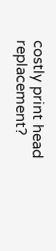costly print head replacement?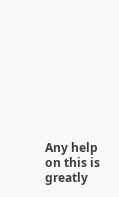Any help on this is greatly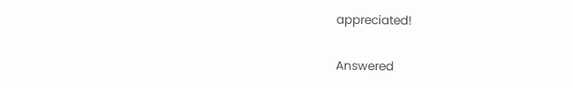appreciated!

Answered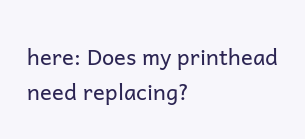here: Does my printhead need replacing?